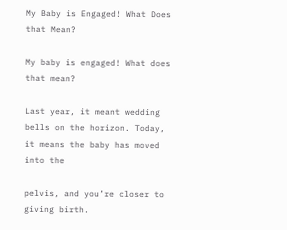My Baby is Engaged! What Does that Mean?

My baby is engaged! What does that mean?

Last year, it meant wedding bells on the horizon. Today, it means the baby has moved into the

pelvis, and you’re closer to giving birth.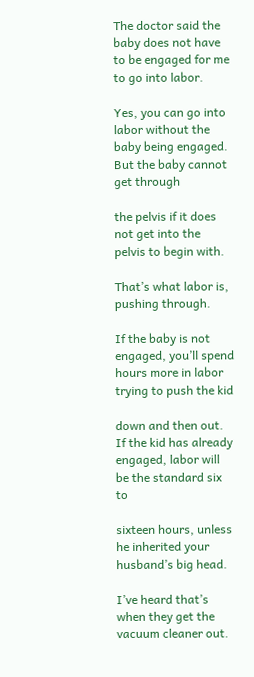The doctor said the baby does not have to be engaged for me to go into labor.

Yes, you can go into labor without the baby being engaged. But the baby cannot get through

the pelvis if it does not get into the pelvis to begin with.

That’s what labor is, pushing through.

If the baby is not engaged, you’ll spend hours more in labor trying to push the kid

down and then out. If the kid has already engaged, labor will be the standard six to

sixteen hours, unless he inherited your husband’s big head.

I’ve heard that’s when they get the vacuum cleaner out.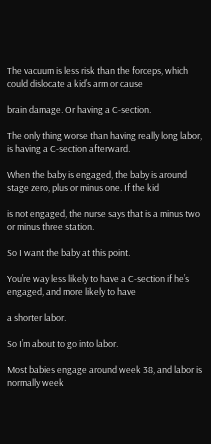The vacuum is less risk than the forceps, which could dislocate a kid’s arm or cause

brain damage. Or having a C-section.

The only thing worse than having really long labor, is having a C-section afterward.

When the baby is engaged, the baby is around stage zero, plus or minus one. If the kid

is not engaged, the nurse says that is a minus two or minus three station.

So I want the baby at this point.

You’re way less likely to have a C-section if he’s engaged, and more likely to have

a shorter labor.

So I’m about to go into labor.

Most babies engage around week 38, and labor is normally week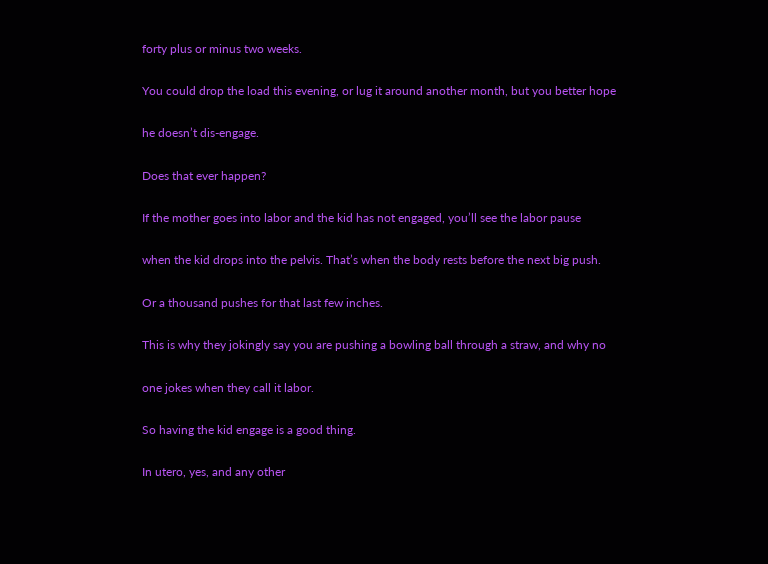forty plus or minus two weeks.

You could drop the load this evening, or lug it around another month, but you better hope

he doesn’t dis-engage.

Does that ever happen?

If the mother goes into labor and the kid has not engaged, you’ll see the labor pause

when the kid drops into the pelvis. That’s when the body rests before the next big push.

Or a thousand pushes for that last few inches.

This is why they jokingly say you are pushing a bowling ball through a straw, and why no

one jokes when they call it labor.

So having the kid engage is a good thing.

In utero, yes, and any other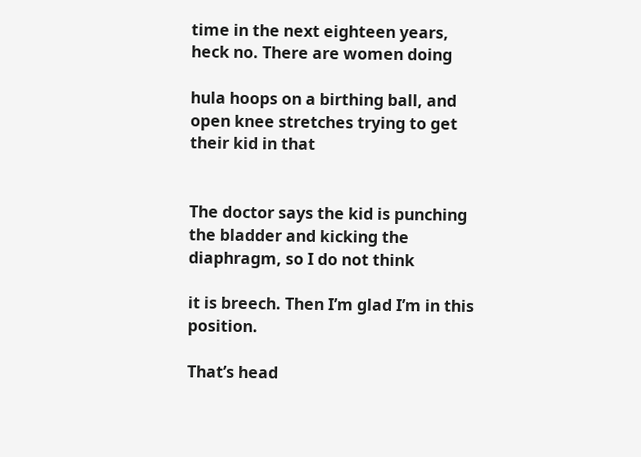time in the next eighteen years, heck no. There are women doing

hula hoops on a birthing ball, and open knee stretches trying to get their kid in that


The doctor says the kid is punching the bladder and kicking the diaphragm, so I do not think

it is breech. Then I’m glad I’m in this position.

That’s head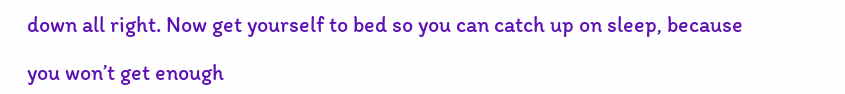down all right. Now get yourself to bed so you can catch up on sleep, because

you won’t get enough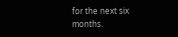for the next six months.